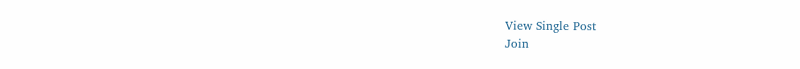View Single Post
Join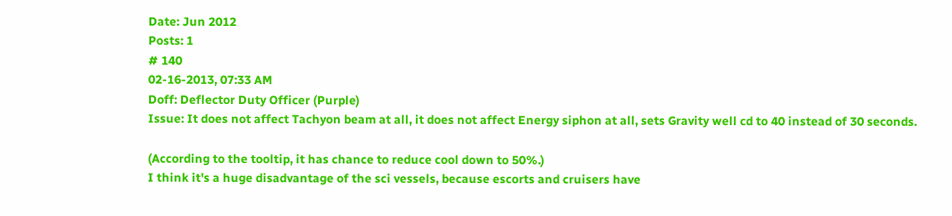Date: Jun 2012
Posts: 1
# 140
02-16-2013, 07:33 AM
Doff: Deflector Duty Officer (Purple)
Issue: It does not affect Tachyon beam at all, it does not affect Energy siphon at all, sets Gravity well cd to 40 instead of 30 seconds.

(According to the tooltip, it has chance to reduce cool down to 50%.)
I think it's a huge disadvantage of the sci vessels, because escorts and cruisers have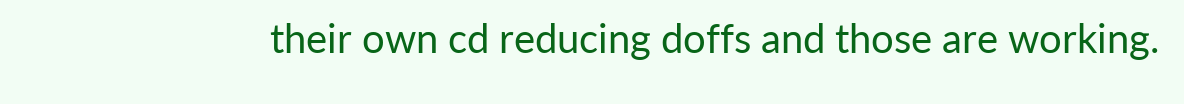their own cd reducing doffs and those are working.